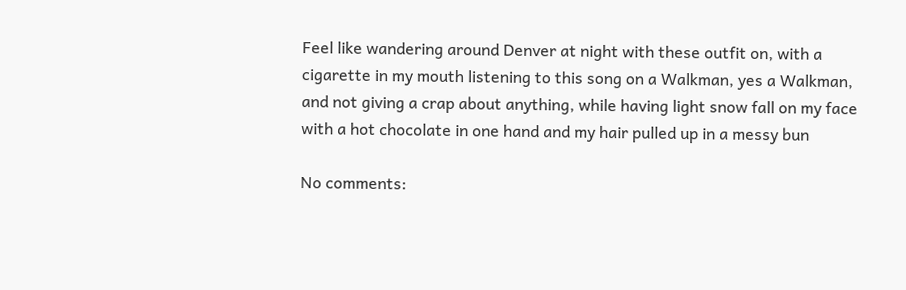Feel like wandering around Denver at night with these outfit on, with a cigarette in my mouth listening to this song on a Walkman, yes a Walkman, and not giving a crap about anything, while having light snow fall on my face with a hot chocolate in one hand and my hair pulled up in a messy bun

No comments: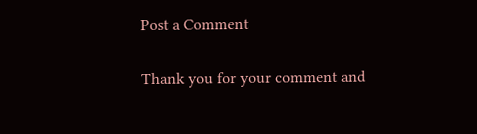Post a Comment

Thank you for your comment and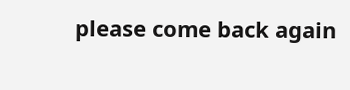please come back again